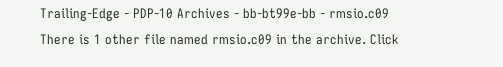Trailing-Edge - PDP-10 Archives - bb-bt99e-bb - rmsio.c09
There is 1 other file named rmsio.c09 in the archive. Click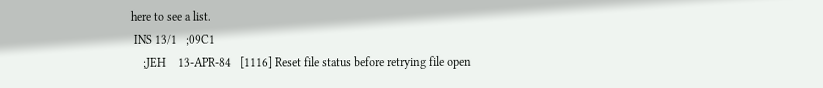here to see a list.
 INS 13/1   ;09C1
    ;JEH    13-APR-84   [1116] Reset file status before retrying file open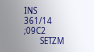INS 361/14 ;09C2
        SETZM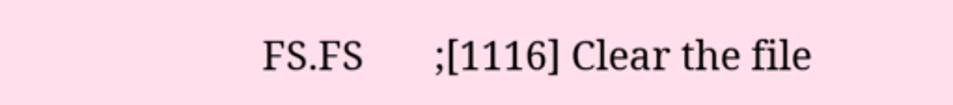FS.FS       ;[1116] Clear the file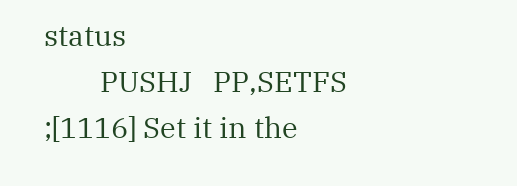status
        PUSHJ   PP,SETFS    ;[1116] Set it in the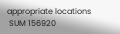appropriate locations
 SUM 156920